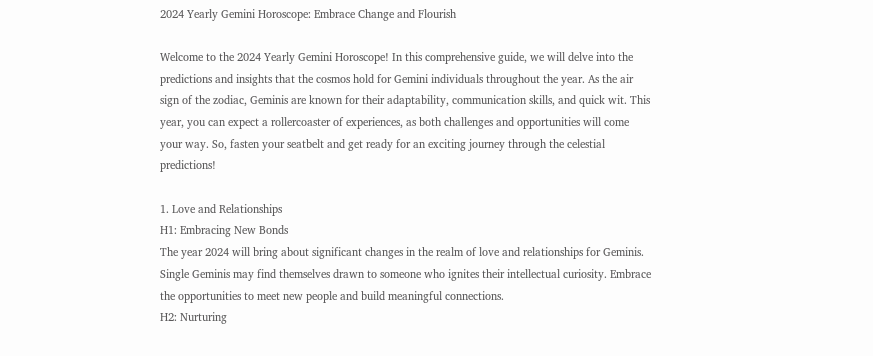2024 Yearly Gemini Horoscope: Embrace Change and Flourish

Welcome to the 2024 Yearly Gemini Horoscope! In this comprehensive guide, we will delve into the predictions and insights that the cosmos hold for Gemini individuals throughout the year. As the air sign of the zodiac, Geminis are known for their adaptability, communication skills, and quick wit. This year, you can expect a rollercoaster of experiences, as both challenges and opportunities will come your way. So, fasten your seatbelt and get ready for an exciting journey through the celestial predictions!

1. Love and Relationships
H1: Embracing New Bonds
The year 2024 will bring about significant changes in the realm of love and relationships for Geminis. Single Geminis may find themselves drawn to someone who ignites their intellectual curiosity. Embrace the opportunities to meet new people and build meaningful connections.
H2: Nurturing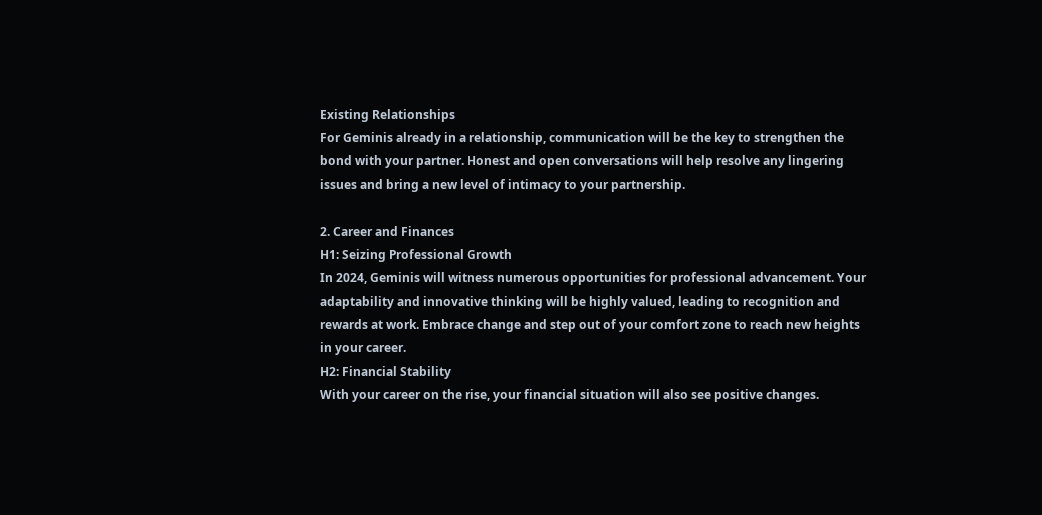Existing Relationships
For Geminis already in a relationship, communication will be the key to strengthen the bond with your partner. Honest and open conversations will help resolve any lingering issues and bring a new level of intimacy to your partnership.

2. Career and Finances
H1: Seizing Professional Growth
In 2024, Geminis will witness numerous opportunities for professional advancement. Your adaptability and innovative thinking will be highly valued, leading to recognition and rewards at work. Embrace change and step out of your comfort zone to reach new heights in your career.
H2: Financial Stability
With your career on the rise, your financial situation will also see positive changes.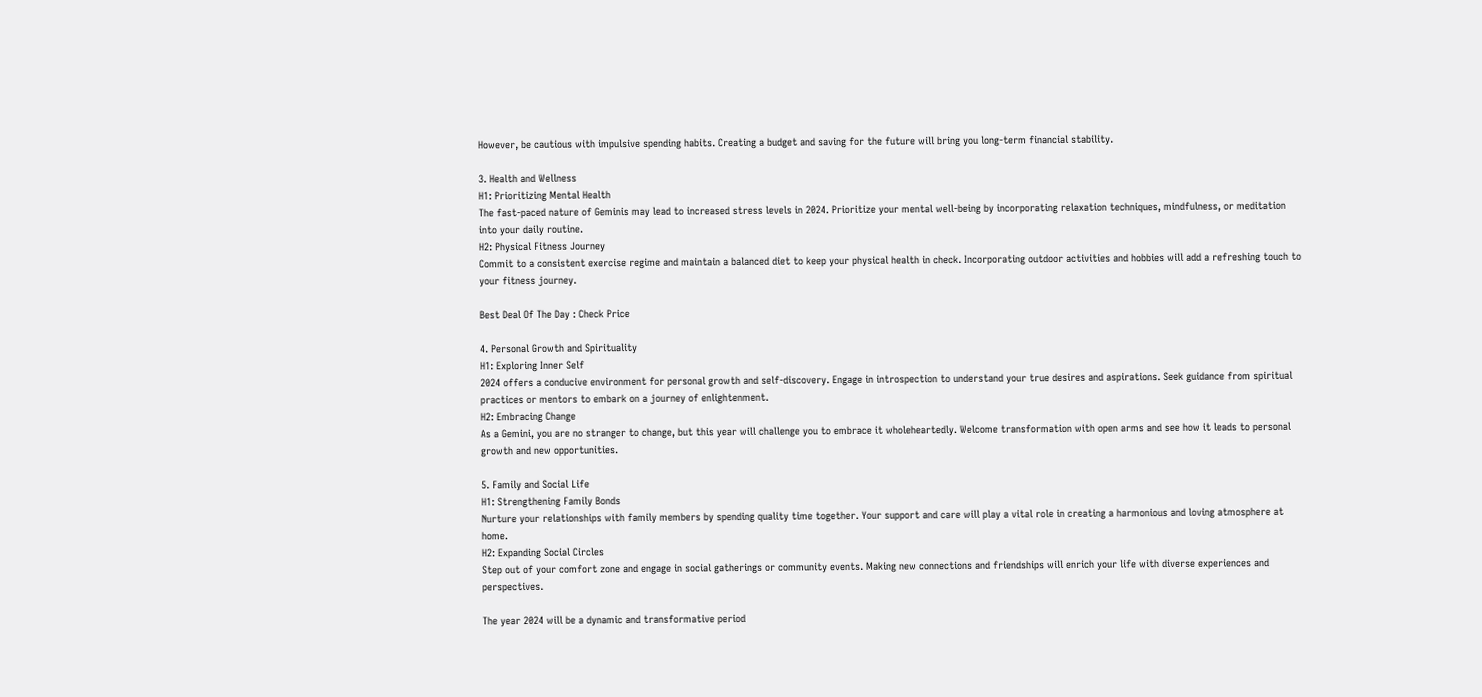However, be cautious with impulsive spending habits. Creating a budget and saving for the future will bring you long-term financial stability.

3. Health and Wellness
H1: Prioritizing Mental Health
The fast-paced nature of Geminis may lead to increased stress levels in 2024. Prioritize your mental well-being by incorporating relaxation techniques, mindfulness, or meditation into your daily routine.
H2: Physical Fitness Journey
Commit to a consistent exercise regime and maintain a balanced diet to keep your physical health in check. Incorporating outdoor activities and hobbies will add a refreshing touch to your fitness journey.

Best Deal Of The Day : Check Price

4. Personal Growth and Spirituality
H1: Exploring Inner Self
2024 offers a conducive environment for personal growth and self-discovery. Engage in introspection to understand your true desires and aspirations. Seek guidance from spiritual practices or mentors to embark on a journey of enlightenment.
H2: Embracing Change
As a Gemini, you are no stranger to change, but this year will challenge you to embrace it wholeheartedly. Welcome transformation with open arms and see how it leads to personal growth and new opportunities.

5. Family and Social Life
H1: Strengthening Family Bonds
Nurture your relationships with family members by spending quality time together. Your support and care will play a vital role in creating a harmonious and loving atmosphere at home.
H2: Expanding Social Circles
Step out of your comfort zone and engage in social gatherings or community events. Making new connections and friendships will enrich your life with diverse experiences and perspectives.

The year 2024 will be a dynamic and transformative period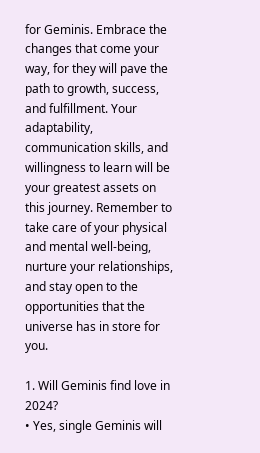for Geminis. Embrace the changes that come your way, for they will pave the path to growth, success, and fulfillment. Your adaptability, communication skills, and willingness to learn will be your greatest assets on this journey. Remember to take care of your physical and mental well-being, nurture your relationships, and stay open to the opportunities that the universe has in store for you.

1. Will Geminis find love in 2024?
• Yes, single Geminis will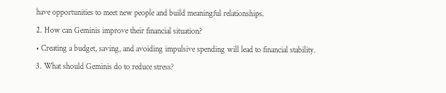have opportunities to meet new people and build meaningful relationships.
2. How can Geminis improve their financial situation?
• Creating a budget, saving, and avoiding impulsive spending will lead to financial stability.
3. What should Geminis do to reduce stress?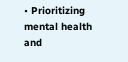• Prioritizing mental health and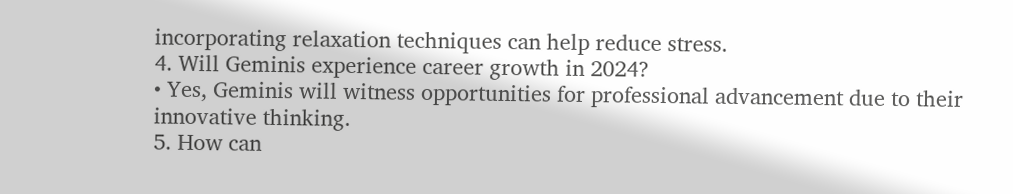incorporating relaxation techniques can help reduce stress.
4. Will Geminis experience career growth in 2024?
• Yes, Geminis will witness opportunities for professional advancement due to their innovative thinking.
5. How can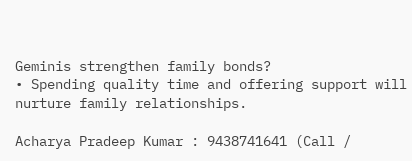Geminis strengthen family bonds?
• Spending quality time and offering support will nurture family relationships.

Acharya Pradeep Kumar : 9438741641 (Call /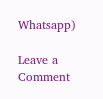Whatsapp)

Leave a Comment